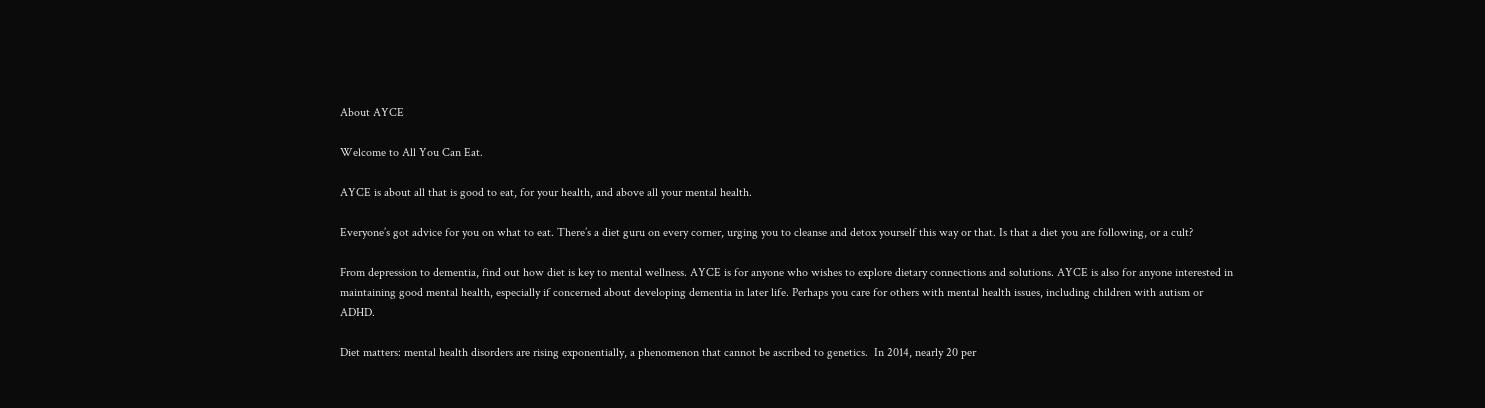About AYCE

Welcome to All You Can Eat.

AYCE is about all that is good to eat, for your health, and above all your mental health.

Everyone’s got advice for you on what to eat. There’s a diet guru on every corner, urging you to cleanse and detox yourself this way or that. Is that a diet you are following, or a cult?

From depression to dementia, find out how diet is key to mental wellness. AYCE is for anyone who wishes to explore dietary connections and solutions. AYCE is also for anyone interested in maintaining good mental health, especially if concerned about developing dementia in later life. Perhaps you care for others with mental health issues, including children with autism or ADHD.

Diet matters: mental health disorders are rising exponentially, a phenomenon that cannot be ascribed to genetics.  In 2014, nearly 20 per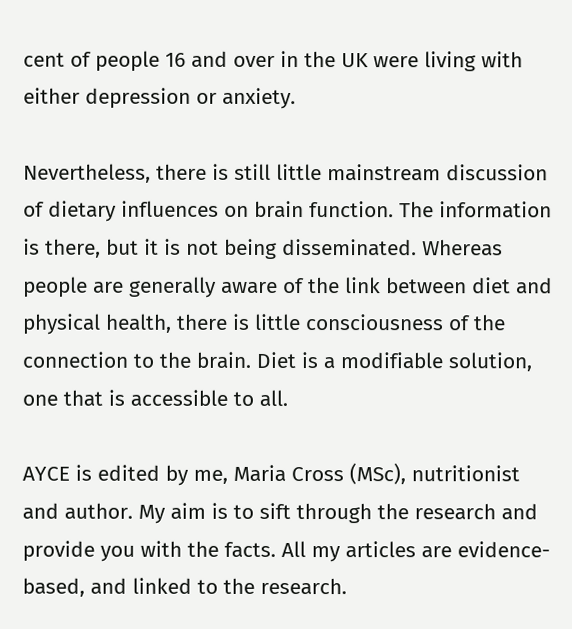cent of people 16 and over in the UK were living with either depression or anxiety.

Nevertheless, there is still little mainstream discussion of dietary influences on brain function. The information is there, but it is not being disseminated. Whereas people are generally aware of the link between diet and physical health, there is little consciousness of the connection to the brain. Diet is a modifiable solution, one that is accessible to all.

AYCE is edited by me, Maria Cross (MSc), nutritionist and author. My aim is to sift through the research and provide you with the facts. All my articles are evidence-based, and linked to the research.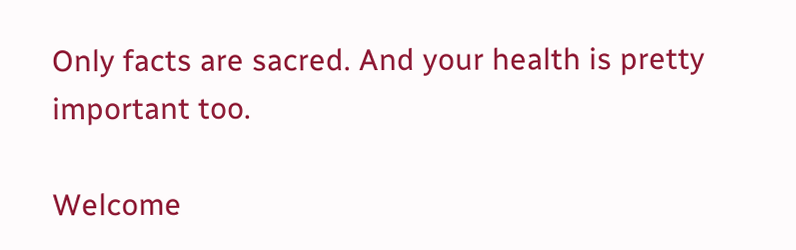Only facts are sacred. And your health is pretty important too.

Welcome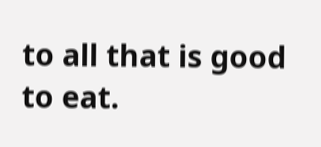to all that is good to eat.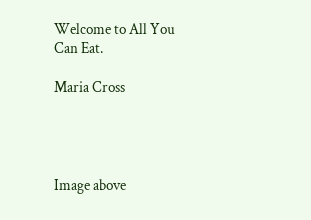Welcome to All You Can Eat.

Maria Cross




Image above